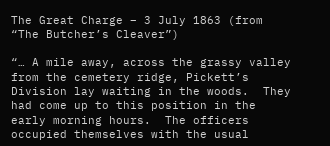The Great Charge – 3 July 1863 (from “The Butcher’s Cleaver”)

“… A mile away, across the grassy valley from the cemetery ridge, Pickett’s Division lay waiting in the woods.  They had come up to this position in the early morning hours.  The officers occupied themselves with the usual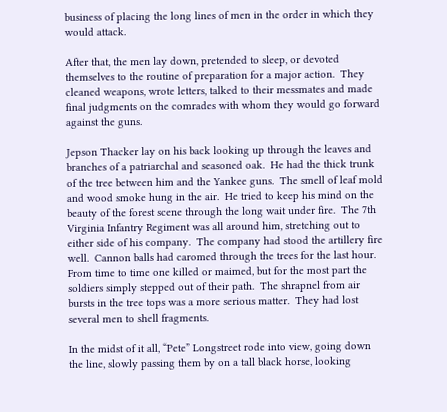business of placing the long lines of men in the order in which they would attack.

After that, the men lay down, pretended to sleep, or devoted themselves to the routine of preparation for a major action.  They cleaned weapons, wrote letters, talked to their messmates and made final judgments on the comrades with whom they would go forward against the guns.

Jepson Thacker lay on his back looking up through the leaves and branches of a patriarchal and seasoned oak.  He had the thick trunk of the tree between him and the Yankee guns.  The smell of leaf mold and wood smoke hung in the air.  He tried to keep his mind on the beauty of the forest scene through the long wait under fire.  The 7th Virginia Infantry Regiment was all around him, stretching out to either side of his company.  The company had stood the artillery fire well.  Cannon balls had caromed through the trees for the last hour.  From time to time one killed or maimed, but for the most part the soldiers simply stepped out of their path.  The shrapnel from air bursts in the tree tops was a more serious matter.  They had lost several men to shell fragments.

In the midst of it all, “Pete” Longstreet rode into view, going down the line, slowly passing them by on a tall black horse, looking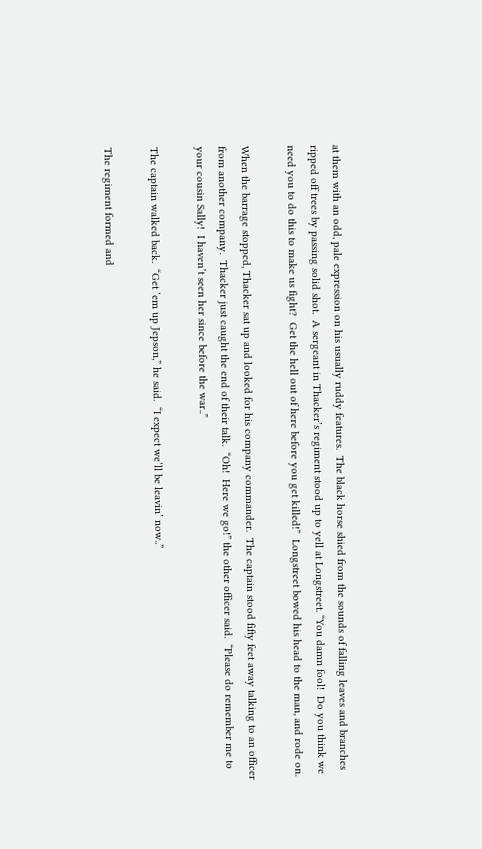at them with an odd, pale expression on his usually ruddy features.  The black horse shied from the sounds of falling leaves and branches ripped off trees by passing solid shot.  A sergeant in Thacker’s regiment stood up to yell at Longstreet. “You damn fool!  Do you think we need you to do this to make us fight?  Get the hell out of here before you get killed!”  Longstreet bowed his head to the man, and rode on.

When the barrage stopped, Thacker sat up and looked for his company commander.  The captain stood fifty feet away talking to an officer from another company.  Thacker just caught the end of their talk.  “Oh!  Here we go!” the other officer said.  “Please do remember me to your cousin Sally!  I haven’t seen her since before the war..”

The captain walked back.  “Get ’em up Jepson,” he said.  “I expect we’ll be leavin’ now..”

The regiment formed and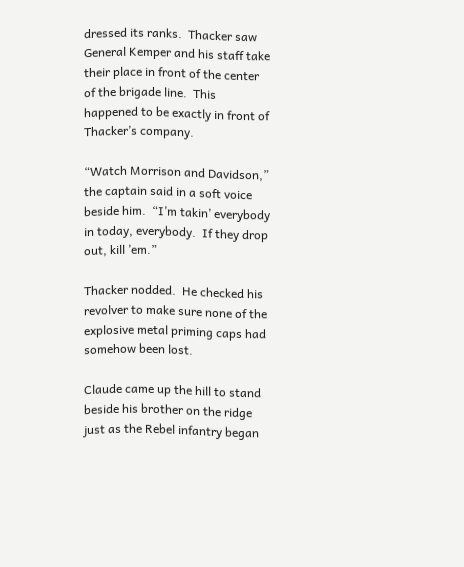dressed its ranks.  Thacker saw General Kemper and his staff take their place in front of the center of the brigade line.  This happened to be exactly in front of Thacker’s company.

“Watch Morrison and Davidson,” the captain said in a soft voice beside him.  “I’m takin’ everybody in today, everybody.  If they drop out, kill ’em.”

Thacker nodded.  He checked his revolver to make sure none of the explosive metal priming caps had somehow been lost.

Claude came up the hill to stand beside his brother on the ridge just as the Rebel infantry began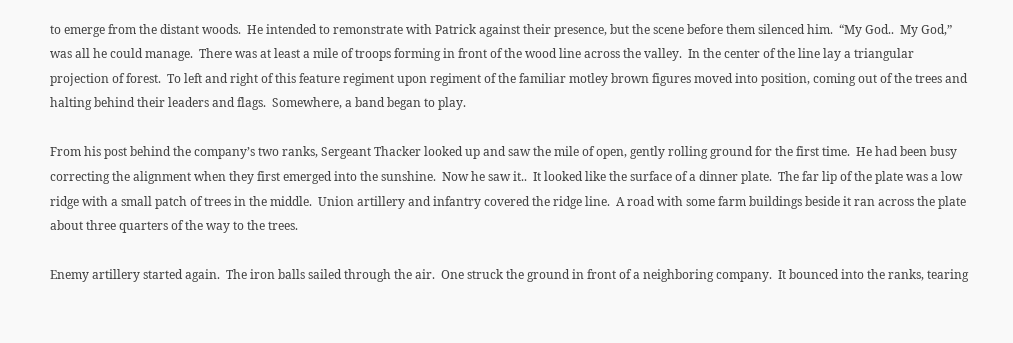to emerge from the distant woods.  He intended to remonstrate with Patrick against their presence, but the scene before them silenced him.  “My God..  My God,” was all he could manage.  There was at least a mile of troops forming in front of the wood line across the valley.  In the center of the line lay a triangular projection of forest.  To left and right of this feature regiment upon regiment of the familiar motley brown figures moved into position, coming out of the trees and halting behind their leaders and flags.  Somewhere, a band began to play.

From his post behind the company’s two ranks, Sergeant Thacker looked up and saw the mile of open, gently rolling ground for the first time.  He had been busy correcting the alignment when they first emerged into the sunshine.  Now he saw it..  It looked like the surface of a dinner plate.  The far lip of the plate was a low ridge with a small patch of trees in the middle.  Union artillery and infantry covered the ridge line.  A road with some farm buildings beside it ran across the plate about three quarters of the way to the trees.

Enemy artillery started again.  The iron balls sailed through the air.  One struck the ground in front of a neighboring company.  It bounced into the ranks, tearing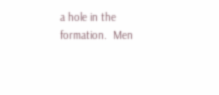a hole in the formation.  Men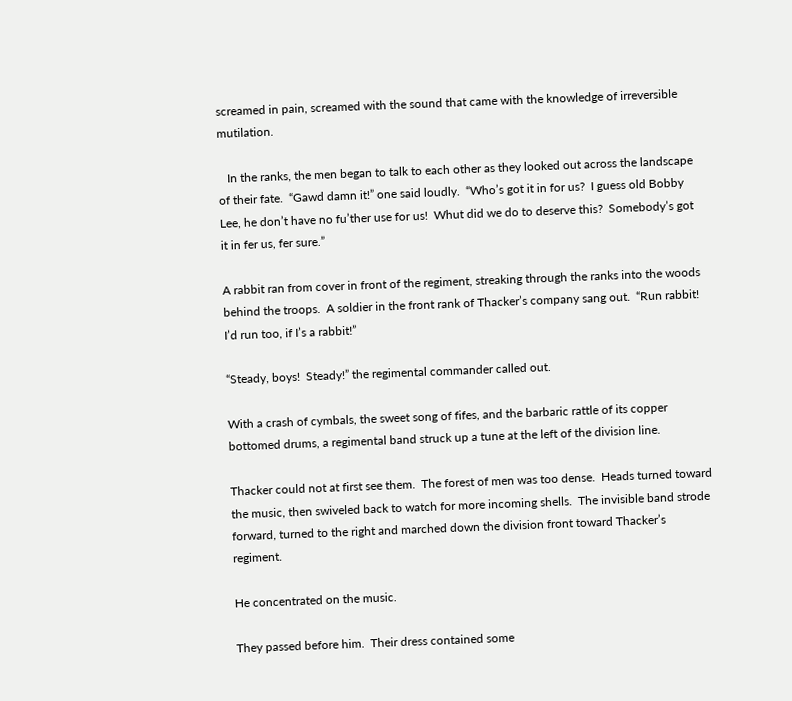screamed in pain, screamed with the sound that came with the knowledge of irreversible mutilation.

   In the ranks, the men began to talk to each other as they looked out across the landscape of their fate.  “Gawd damn it!” one said loudly.  “Who’s got it in for us?  I guess old Bobby Lee, he don’t have no fu’ther use for us!  Whut did we do to deserve this?  Somebody’s got it in fer us, fer sure.”

A rabbit ran from cover in front of the regiment, streaking through the ranks into the woods behind the troops.  A soldier in the front rank of Thacker’s company sang out.  “Run rabbit!  I’d run too, if I’s a rabbit!”

“Steady, boys!  Steady!” the regimental commander called out.

With a crash of cymbals, the sweet song of fifes, and the barbaric rattle of its copper bottomed drums, a regimental band struck up a tune at the left of the division line.

Thacker could not at first see them.  The forest of men was too dense.  Heads turned toward the music, then swiveled back to watch for more incoming shells.  The invisible band strode forward, turned to the right and marched down the division front toward Thacker’s regiment.

He concentrated on the music.

They passed before him.  Their dress contained some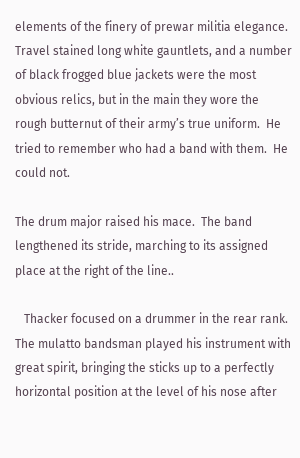elements of the finery of prewar militia elegance.  Travel stained long white gauntlets, and a number of black frogged blue jackets were the most obvious relics, but in the main they wore the rough butternut of their army’s true uniform.  He tried to remember who had a band with them.  He could not.

The drum major raised his mace.  The band lengthened its stride, marching to its assigned place at the right of the line..

   Thacker focused on a drummer in the rear rank.  The mulatto bandsman played his instrument with great spirit, bringing the sticks up to a perfectly horizontal position at the level of his nose after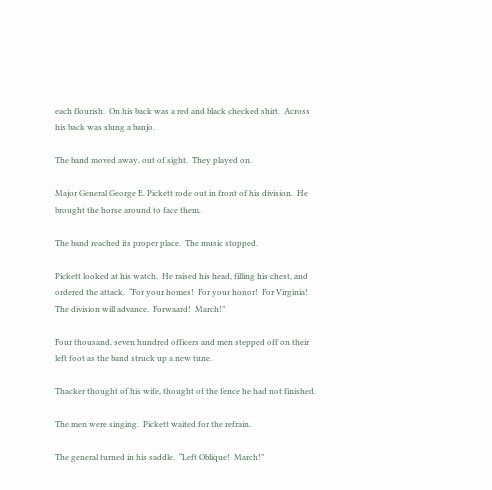each flourish.  On his back was a red and black checked shirt.  Across his back was slung a banjo.

The band moved away, out of sight.  They played on.

Major General George E. Pickett rode out in front of his division.  He brought the horse around to face them.

The band reached its proper place.  The music stopped.

Pickett looked at his watch.  He raised his head, filling his chest, and ordered the attack.  “For your homes!  For your honor!  For Virginia!  The division will advance.  Forwaard!  March!”

Four thousand, seven hundred officers and men stepped off on their left foot as the band struck up a new tune.

Thacker thought of his wife, thought of the fence he had not finished.

The men were singing.  Pickett waited for the refrain.

The general turned in his saddle.  “Left Oblique!  March!”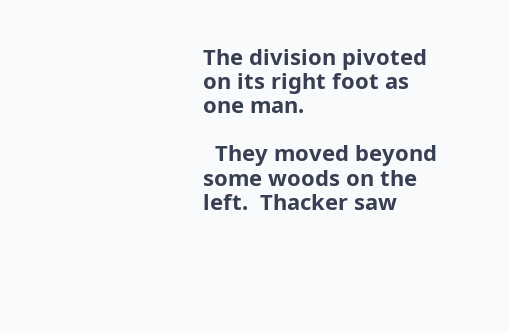The division pivoted on its right foot as one man.

  They moved beyond some woods on the left.  Thacker saw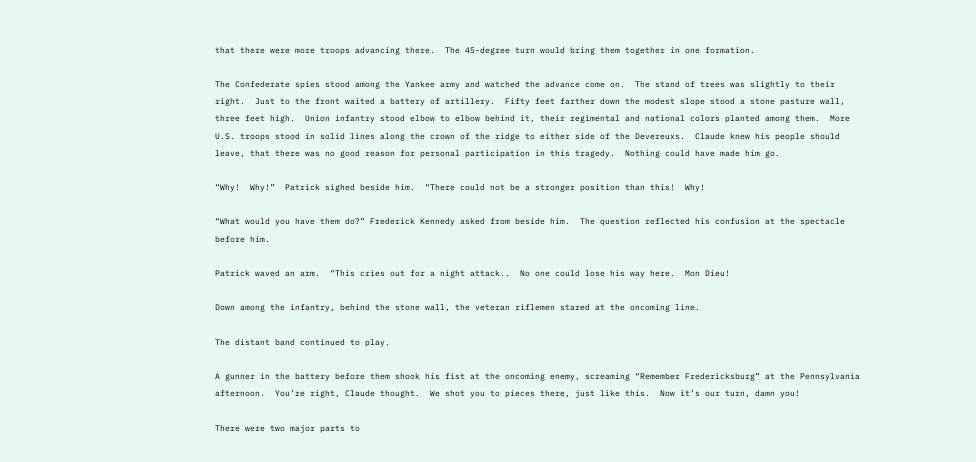that there were more troops advancing there.  The 45-degree turn would bring them together in one formation.

The Confederate spies stood among the Yankee army and watched the advance come on.  The stand of trees was slightly to their right.  Just to the front waited a battery of artillery.  Fifty feet farther down the modest slope stood a stone pasture wall, three feet high.  Union infantry stood elbow to elbow behind it, their regimental and national colors planted among them.  More U.S. troops stood in solid lines along the crown of the ridge to either side of the Devereuxs.  Claude knew his people should leave, that there was no good reason for personal participation in this tragedy.  Nothing could have made him go.

“Why!  Why!”  Patrick sighed beside him.  “There could not be a stronger position than this!  Why!

“What would you have them do?” Frederick Kennedy asked from beside him.  The question reflected his confusion at the spectacle before him.

Patrick waved an arm.  “This cries out for a night attack..  No one could lose his way here.  Mon Dieu!

Down among the infantry, behind the stone wall, the veteran riflemen stared at the oncoming line.

The distant band continued to play.

A gunner in the battery before them shook his fist at the oncoming enemy, screaming “Remember Fredericksburg” at the Pennsylvania afternoon.  You’re right, Claude thought.  We shot you to pieces there, just like this.  Now it’s our turn, damn you!

There were two major parts to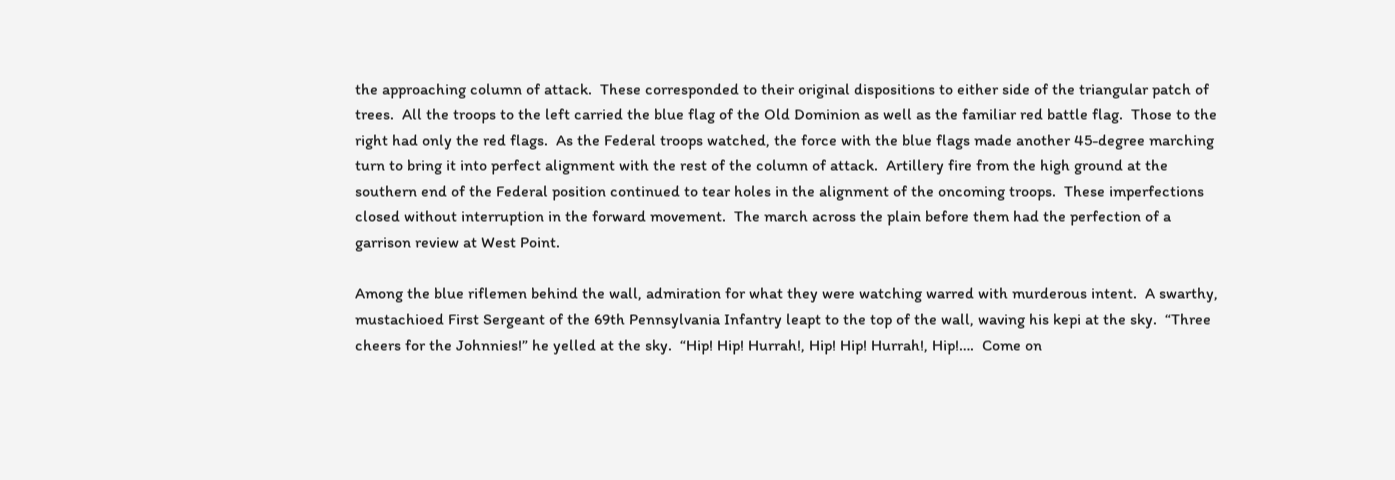the approaching column of attack.  These corresponded to their original dispositions to either side of the triangular patch of trees.  All the troops to the left carried the blue flag of the Old Dominion as well as the familiar red battle flag.  Those to the right had only the red flags.  As the Federal troops watched, the force with the blue flags made another 45-degree marching turn to bring it into perfect alignment with the rest of the column of attack.  Artillery fire from the high ground at the southern end of the Federal position continued to tear holes in the alignment of the oncoming troops.  These imperfections closed without interruption in the forward movement.  The march across the plain before them had the perfection of a garrison review at West Point.

Among the blue riflemen behind the wall, admiration for what they were watching warred with murderous intent.  A swarthy, mustachioed First Sergeant of the 69th Pennsylvania Infantry leapt to the top of the wall, waving his kepi at the sky.  “Three cheers for the Johnnies!” he yelled at the sky.  “Hip! Hip! Hurrah!, Hip! Hip! Hurrah!, Hip!….  Come on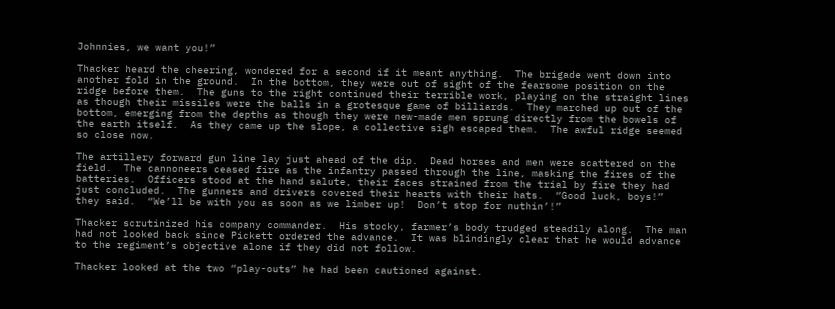Johnnies, we want you!”

Thacker heard the cheering, wondered for a second if it meant anything.  The brigade went down into another fold in the ground.  In the bottom, they were out of sight of the fearsome position on the ridge before them.  The guns to the right continued their terrible work, playing on the straight lines as though their missiles were the balls in a grotesque game of billiards.  They marched up out of the bottom, emerging from the depths as though they were new-made men sprung directly from the bowels of the earth itself.  As they came up the slope, a collective sigh escaped them.  The awful ridge seemed so close now.

The artillery forward gun line lay just ahead of the dip.  Dead horses and men were scattered on the field.  The cannoneers ceased fire as the infantry passed through the line, masking the fires of the batteries.  Officers stood at the hand salute, their faces strained from the trial by fire they had just concluded.  The gunners and drivers covered their hearts with their hats.  “Good luck, boys!” they said.  “We’ll be with you as soon as we limber up!  Don’t stop for nuthin’!”

Thacker scrutinized his company commander.  His stocky, farmer’s body trudged steadily along.  The man had not looked back since Pickett ordered the advance.  It was blindingly clear that he would advance to the regiment’s objective alone if they did not follow.

Thacker looked at the two “play-outs” he had been cautioned against.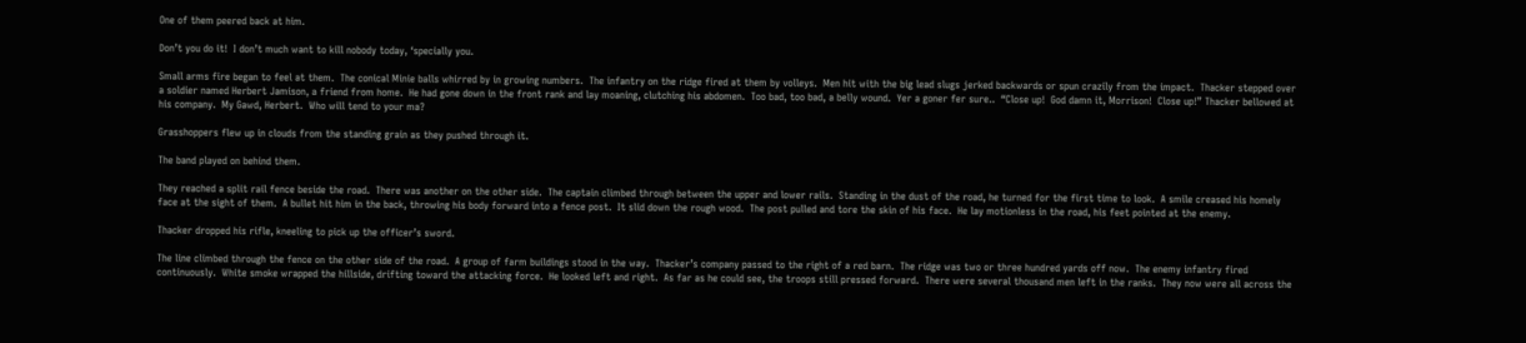One of them peered back at him.

Don’t you do it!  I don’t much want to kill nobody today, ‘specially you.

Small arms fire began to feel at them.  The conical Minie balls whirred by in growing numbers.  The infantry on the ridge fired at them by volleys.  Men hit with the big lead slugs jerked backwards or spun crazily from the impact.  Thacker stepped over a soldier named Herbert Jamison, a friend from home.  He had gone down in the front rank and lay moaning, clutching his abdomen.  Too bad, too bad, a belly wound.  Yer a goner fer sure..  “Close up!  God damn it, Morrison!  Close up!” Thacker bellowed at his company.  My Gawd, Herbert.  Who will tend to your ma?

Grasshoppers flew up in clouds from the standing grain as they pushed through it.

The band played on behind them.

They reached a split rail fence beside the road.  There was another on the other side.  The captain climbed through between the upper and lower rails.  Standing in the dust of the road, he turned for the first time to look.  A smile creased his homely face at the sight of them.  A bullet hit him in the back, throwing his body forward into a fence post.  It slid down the rough wood.  The post pulled and tore the skin of his face.  He lay motionless in the road, his feet pointed at the enemy.

Thacker dropped his rifle, kneeling to pick up the officer’s sword.

The line climbed through the fence on the other side of the road.  A group of farm buildings stood in the way.  Thacker’s company passed to the right of a red barn.  The ridge was two or three hundred yards off now.  The enemy infantry fired continuously.  White smoke wrapped the hillside, drifting toward the attacking force.  He looked left and right.  As far as he could see, the troops still pressed forward.  There were several thousand men left in the ranks.  They now were all across the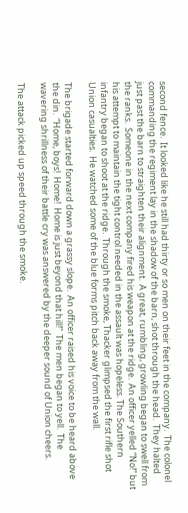second fence.  It looked like he still had thirty or so men on their feet in the company.  The colonel commanding the regiment lay in the shadow of the barn, shot through the head.  They halted just past the barn to straighten their alignment.  A great, rumbling, growling began to swell from the ranks.  Someone in the next company fired his weapon at the ridge.  An officer yelled “No!” but his attempt to maintain the tight control needed in the assault was hopeless. The Southern infantry began to shoot at the ridge.  Through the smoke, Thacker glimpsed the first rifle shot Union casualties.  He watched some of the blue forms pitch back away from the wall.

The brigade started forward down a grassy slope.  An officer raised his voice to be heard above the din.  “Home, boys!  Home!  Home is just beyond that hill!”  The men began to yell.  The wavering shrillness of their battle cry was answered by the deeper sound of Union cheers.

The attack picked up speed through the smoke.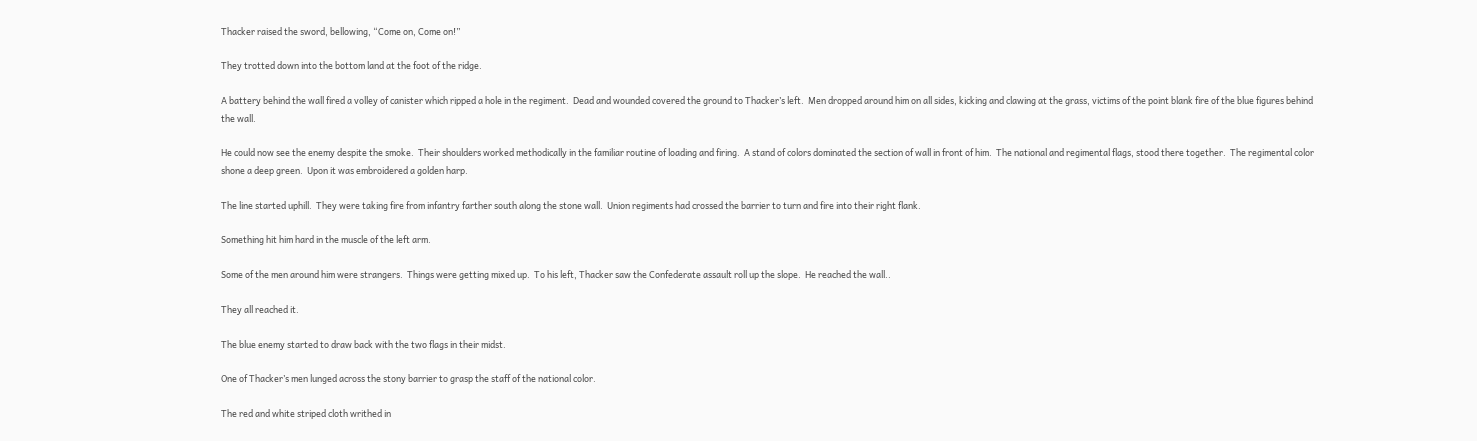Thacker raised the sword, bellowing, “Come on, Come on!”

They trotted down into the bottom land at the foot of the ridge.

A battery behind the wall fired a volley of canister which ripped a hole in the regiment.  Dead and wounded covered the ground to Thacker’s left.  Men dropped around him on all sides, kicking and clawing at the grass, victims of the point blank fire of the blue figures behind the wall.

He could now see the enemy despite the smoke.  Their shoulders worked methodically in the familiar routine of loading and firing.  A stand of colors dominated the section of wall in front of him.  The national and regimental flags, stood there together.  The regimental color shone a deep green.  Upon it was embroidered a golden harp.

The line started uphill.  They were taking fire from infantry farther south along the stone wall.  Union regiments had crossed the barrier to turn and fire into their right flank.

Something hit him hard in the muscle of the left arm.

Some of the men around him were strangers.  Things were getting mixed up.  To his left, Thacker saw the Confederate assault roll up the slope.  He reached the wall..

They all reached it.

The blue enemy started to draw back with the two flags in their midst.

One of Thacker’s men lunged across the stony barrier to grasp the staff of the national color.

The red and white striped cloth writhed in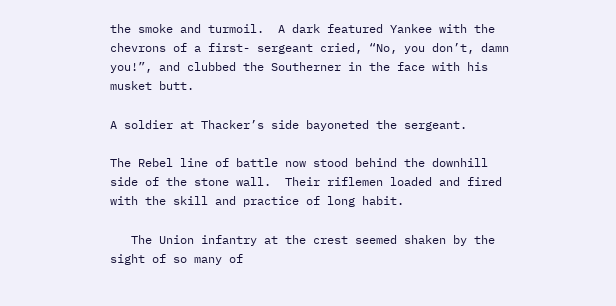the smoke and turmoil.  A dark featured Yankee with the chevrons of a first- sergeant cried, “No, you don’t, damn you!”, and clubbed the Southerner in the face with his musket butt.

A soldier at Thacker’s side bayoneted the sergeant.

The Rebel line of battle now stood behind the downhill side of the stone wall.  Their riflemen loaded and fired with the skill and practice of long habit.

   The Union infantry at the crest seemed shaken by the sight of so many of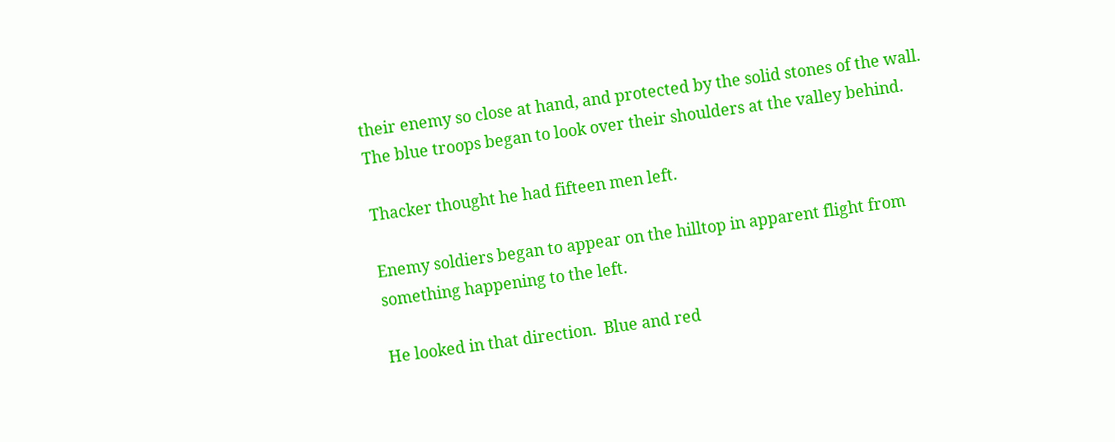their enemy so close at hand, and protected by the solid stones of the wall.  The blue troops began to look over their shoulders at the valley behind.

Thacker thought he had fifteen men left.

Enemy soldiers began to appear on the hilltop in apparent flight from something happening to the left.

He looked in that direction.  Blue and red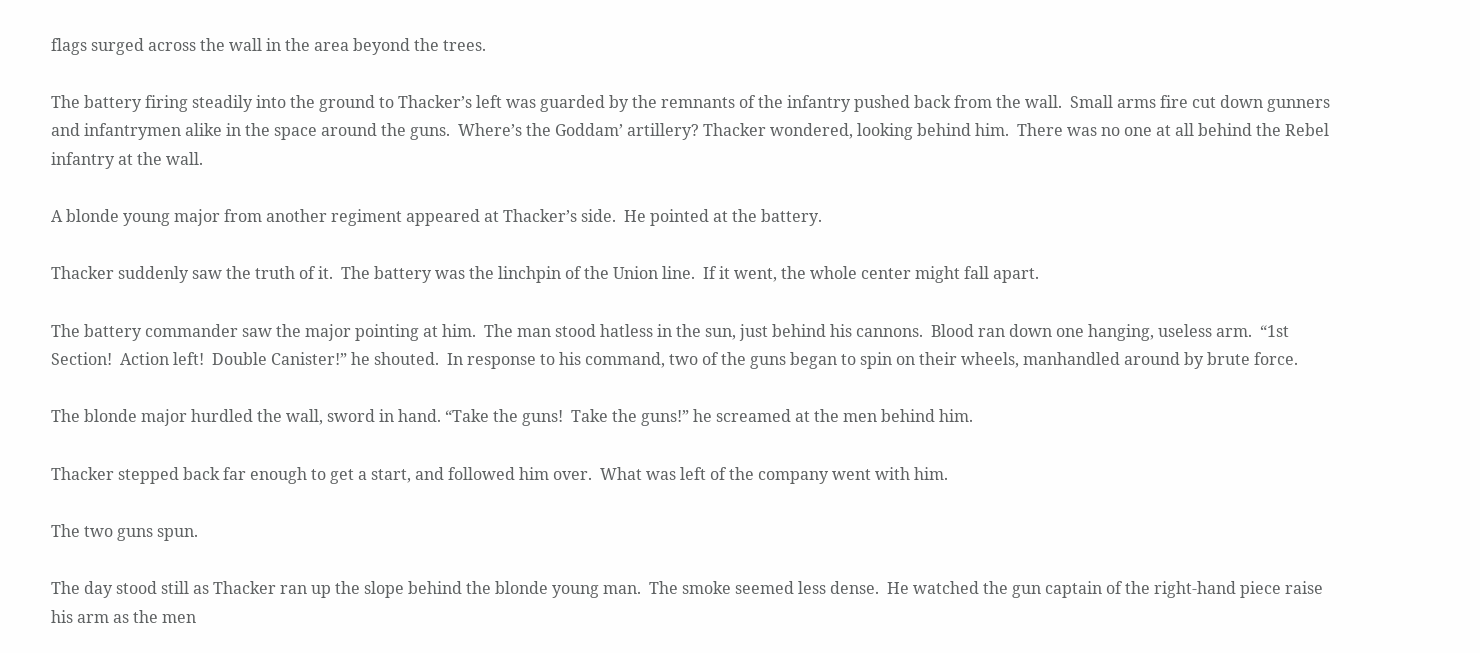flags surged across the wall in the area beyond the trees.

The battery firing steadily into the ground to Thacker’s left was guarded by the remnants of the infantry pushed back from the wall.  Small arms fire cut down gunners and infantrymen alike in the space around the guns.  Where’s the Goddam’ artillery? Thacker wondered, looking behind him.  There was no one at all behind the Rebel infantry at the wall.

A blonde young major from another regiment appeared at Thacker’s side.  He pointed at the battery.

Thacker suddenly saw the truth of it.  The battery was the linchpin of the Union line.  If it went, the whole center might fall apart.

The battery commander saw the major pointing at him.  The man stood hatless in the sun, just behind his cannons.  Blood ran down one hanging, useless arm.  “1st Section!  Action left!  Double Canister!” he shouted.  In response to his command, two of the guns began to spin on their wheels, manhandled around by brute force.

The blonde major hurdled the wall, sword in hand. “Take the guns!  Take the guns!” he screamed at the men behind him.

Thacker stepped back far enough to get a start, and followed him over.  What was left of the company went with him.

The two guns spun.

The day stood still as Thacker ran up the slope behind the blonde young man.  The smoke seemed less dense.  He watched the gun captain of the right-hand piece raise his arm as the men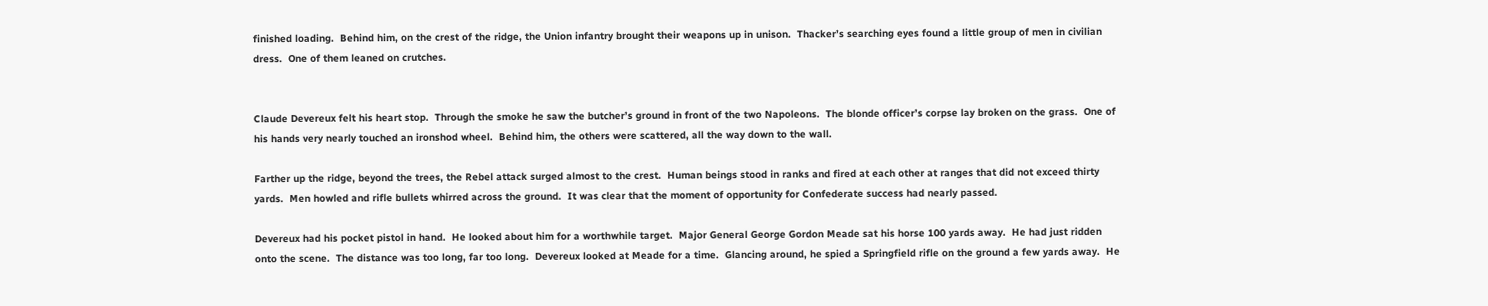finished loading.  Behind him, on the crest of the ridge, the Union infantry brought their weapons up in unison.  Thacker’s searching eyes found a little group of men in civilian dress.  One of them leaned on crutches.


Claude Devereux felt his heart stop.  Through the smoke he saw the butcher’s ground in front of the two Napoleons.  The blonde officer’s corpse lay broken on the grass.  One of his hands very nearly touched an ironshod wheel.  Behind him, the others were scattered, all the way down to the wall.

Farther up the ridge, beyond the trees, the Rebel attack surged almost to the crest.  Human beings stood in ranks and fired at each other at ranges that did not exceed thirty yards.  Men howled and rifle bullets whirred across the ground.  It was clear that the moment of opportunity for Confederate success had nearly passed.

Devereux had his pocket pistol in hand.  He looked about him for a worthwhile target.  Major General George Gordon Meade sat his horse 100 yards away.  He had just ridden onto the scene.  The distance was too long, far too long.  Devereux looked at Meade for a time.  Glancing around, he spied a Springfield rifle on the ground a few yards away.  He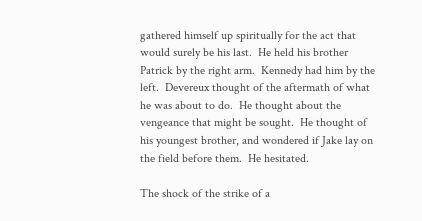gathered himself up spiritually for the act that would surely be his last.  He held his brother Patrick by the right arm.  Kennedy had him by the left.  Devereux thought of the aftermath of what he was about to do.  He thought about the vengeance that might be sought.  He thought of his youngest brother, and wondered if Jake lay on the field before them.  He hesitated.

The shock of the strike of a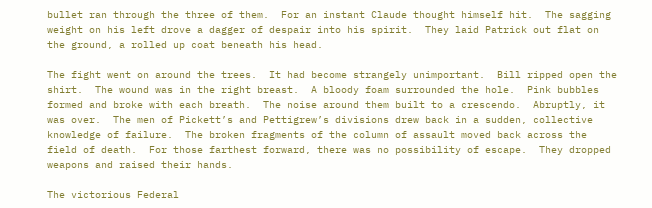bullet ran through the three of them.  For an instant Claude thought himself hit.  The sagging weight on his left drove a dagger of despair into his spirit.  They laid Patrick out flat on the ground, a rolled up coat beneath his head.

The fight went on around the trees.  It had become strangely unimportant.  Bill ripped open the shirt.  The wound was in the right breast.  A bloody foam surrounded the hole.  Pink bubbles formed and broke with each breath.  The noise around them built to a crescendo.  Abruptly, it was over.  The men of Pickett’s and Pettigrew’s divisions drew back in a sudden, collective knowledge of failure.  The broken fragments of the column of assault moved back across the field of death.  For those farthest forward, there was no possibility of escape.  They dropped weapons and raised their hands.

The victorious Federal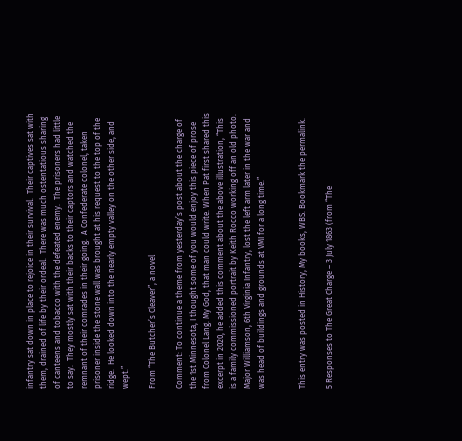infantry sat down in place to rejoice in their survival.  Their captives sat with them, drained of life by their ordeal.  There was much ostentatious sharing of canteens and tobacco with the defeated enemy.  The prisoners had little to say.  They mostly sat with their backs to their captors and watched the remnant of their comrades in their going.  A Confederate colonel, taken prisoner inside the stone wall was brought at his request to the top of the ridge.  He looked down into the nearly empty valley on the other side, and wept.”

From “The Butcher’s Cleaver”, a novel

Comment: To continue a theme from yesterday’s post about the charge of the 1st Minnesota, I thought some of you would enjoy this piece of prose from Colonel Lang. My God, that man could write. When Pat first shared this excerpt in 2020, he added this comment about the above illustration, “This is a family commissioned portrait by Keith Rocco working off an old photo. Major Williamson, 6th Virginia Infantry, lost the left arm later in the war and was head of buildings and grounds at VMI for a long time.”


This entry was posted in History, My books, WBS. Bookmark the permalink.

5 Responses to The Great Charge – 3 July 1863 (from “The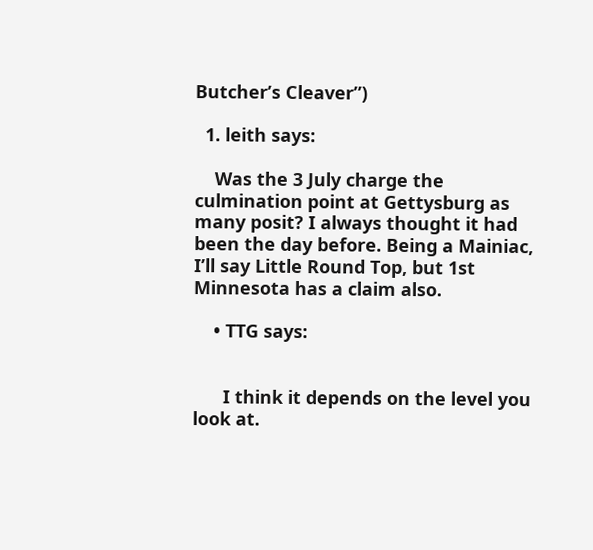Butcher’s Cleaver”)

  1. leith says:

    Was the 3 July charge the culmination point at Gettysburg as many posit? I always thought it had been the day before. Being a Mainiac, I’ll say Little Round Top, but 1st Minnesota has a claim also.

    • TTG says:


      I think it depends on the level you look at.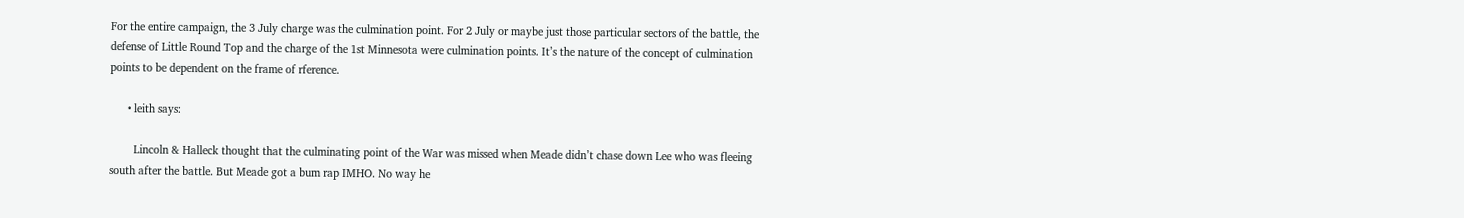For the entire campaign, the 3 July charge was the culmination point. For 2 July or maybe just those particular sectors of the battle, the defense of Little Round Top and the charge of the 1st Minnesota were culmination points. It’s the nature of the concept of culmination points to be dependent on the frame of rference.

      • leith says:

        Lincoln & Halleck thought that the culminating point of the War was missed when Meade didn’t chase down Lee who was fleeing south after the battle. But Meade got a bum rap IMHO. No way he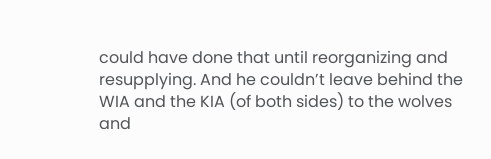could have done that until reorganizing and resupplying. And he couldn’t leave behind the WIA and the KIA (of both sides) to the wolves and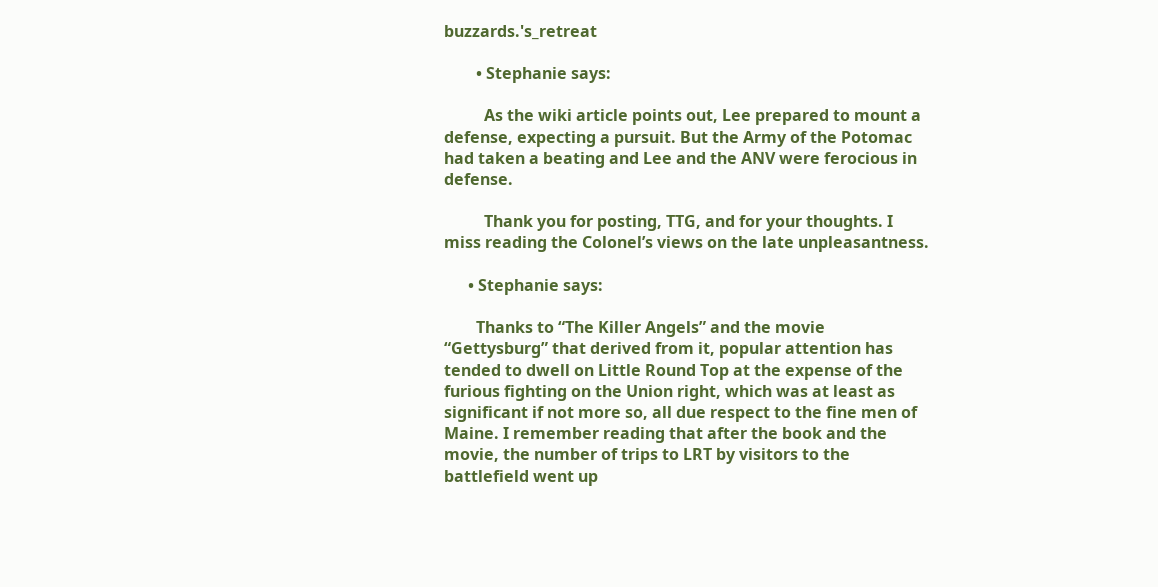buzzards.'s_retreat

        • Stephanie says:

          As the wiki article points out, Lee prepared to mount a defense, expecting a pursuit. But the Army of the Potomac had taken a beating and Lee and the ANV were ferocious in defense.

          Thank you for posting, TTG, and for your thoughts. I miss reading the Colonel’s views on the late unpleasantness.

      • Stephanie says:

        Thanks to “The Killer Angels” and the movie “Gettysburg” that derived from it, popular attention has tended to dwell on Little Round Top at the expense of the furious fighting on the Union right, which was at least as significant if not more so, all due respect to the fine men of Maine. I remember reading that after the book and the movie, the number of trips to LRT by visitors to the battlefield went up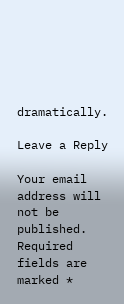dramatically.

Leave a Reply

Your email address will not be published. Required fields are marked *